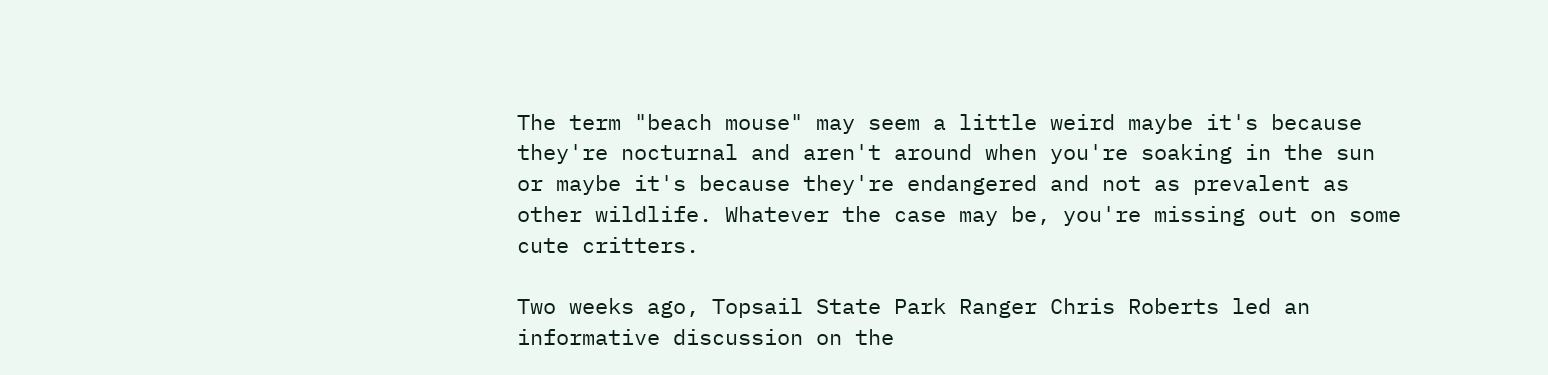The term "beach mouse" may seem a little weird maybe it's because they're nocturnal and aren't around when you're soaking in the sun or maybe it's because they're endangered and not as prevalent as other wildlife. Whatever the case may be, you're missing out on some cute critters.

Two weeks ago, Topsail State Park Ranger Chris Roberts led an informative discussion on the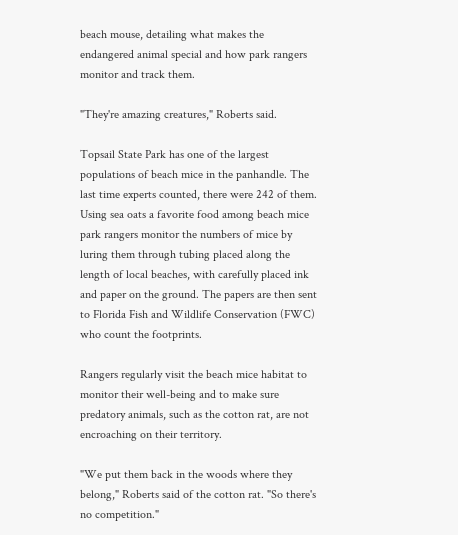beach mouse, detailing what makes the endangered animal special and how park rangers monitor and track them.

"They're amazing creatures," Roberts said.

Topsail State Park has one of the largest populations of beach mice in the panhandle. The last time experts counted, there were 242 of them. Using sea oats a favorite food among beach mice park rangers monitor the numbers of mice by luring them through tubing placed along the length of local beaches, with carefully placed ink and paper on the ground. The papers are then sent to Florida Fish and Wildlife Conservation (FWC) who count the footprints.

Rangers regularly visit the beach mice habitat to monitor their well-being and to make sure predatory animals, such as the cotton rat, are not encroaching on their territory.

"We put them back in the woods where they belong," Roberts said of the cotton rat. "So there's no competition."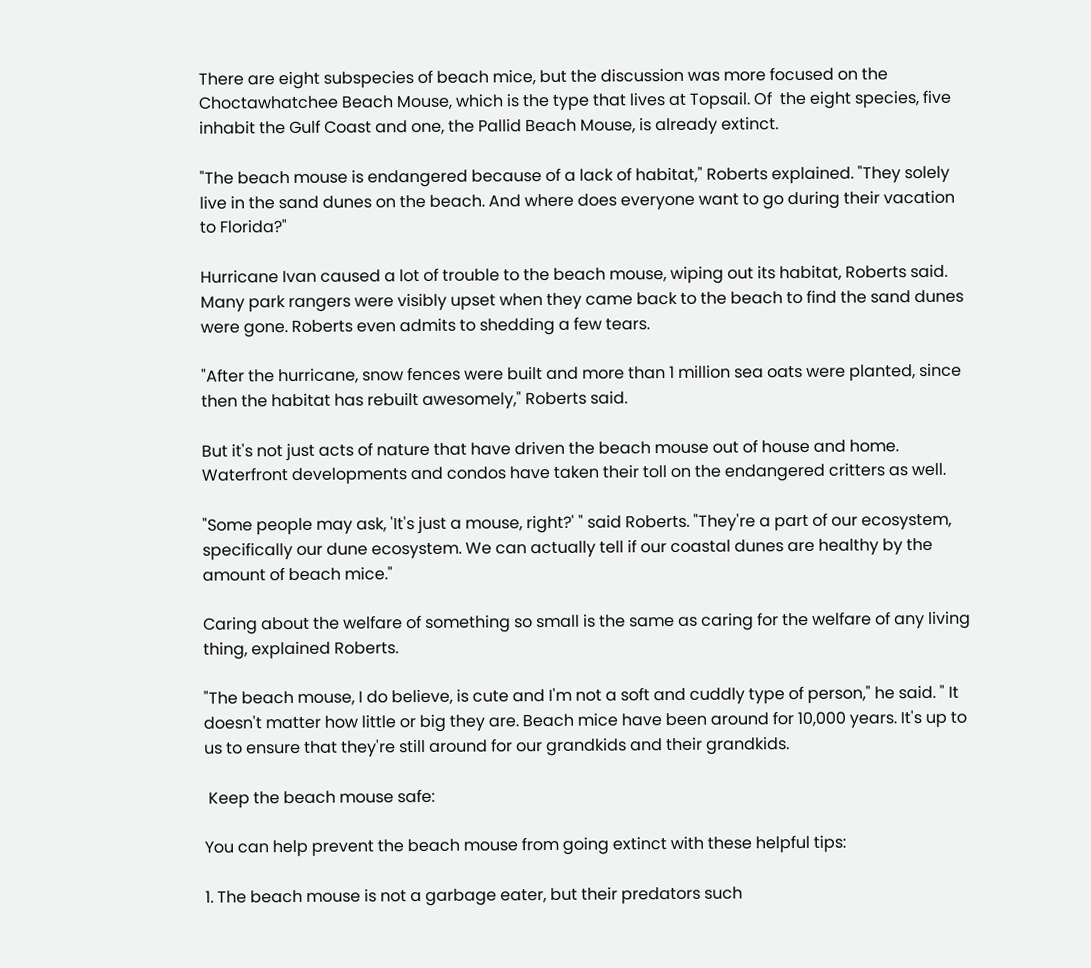There are eight subspecies of beach mice, but the discussion was more focused on the Choctawhatchee Beach Mouse, which is the type that lives at Topsail. Of  the eight species, five inhabit the Gulf Coast and one, the Pallid Beach Mouse, is already extinct.

"The beach mouse is endangered because of a lack of habitat," Roberts explained. "They solely live in the sand dunes on the beach. And where does everyone want to go during their vacation to Florida?"

Hurricane Ivan caused a lot of trouble to the beach mouse, wiping out its habitat, Roberts said. Many park rangers were visibly upset when they came back to the beach to find the sand dunes were gone. Roberts even admits to shedding a few tears.

"After the hurricane, snow fences were built and more than 1 million sea oats were planted, since then the habitat has rebuilt awesomely," Roberts said.

But it's not just acts of nature that have driven the beach mouse out of house and home. Waterfront developments and condos have taken their toll on the endangered critters as well.

"Some people may ask, 'It's just a mouse, right?' " said Roberts. "They're a part of our ecosystem, specifically our dune ecosystem. We can actually tell if our coastal dunes are healthy by the amount of beach mice."

Caring about the welfare of something so small is the same as caring for the welfare of any living thing, explained Roberts.

"The beach mouse, I do believe, is cute and I'm not a soft and cuddly type of person," he said. " It doesn't matter how little or big they are. Beach mice have been around for 10,000 years. It's up to us to ensure that they're still around for our grandkids and their grandkids.

 Keep the beach mouse safe:

You can help prevent the beach mouse from going extinct with these helpful tips:

1. The beach mouse is not a garbage eater, but their predators such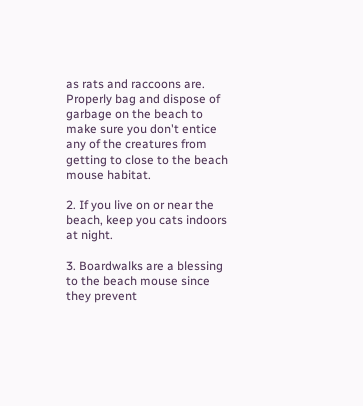as rats and raccoons are. Properly bag and dispose of garbage on the beach to make sure you don't entice any of the creatures from getting to close to the beach mouse habitat.

2. If you live on or near the beach, keep you cats indoors at night.

3. Boardwalks are a blessing to the beach mouse since they prevent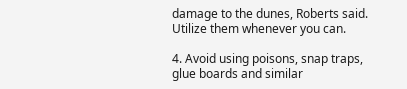damage to the dunes, Roberts said. Utilize them whenever you can.

4. Avoid using poisons, snap traps, glue boards and similar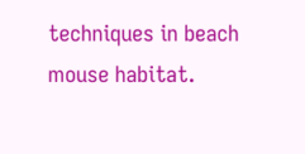techniques in beach mouse habitat.